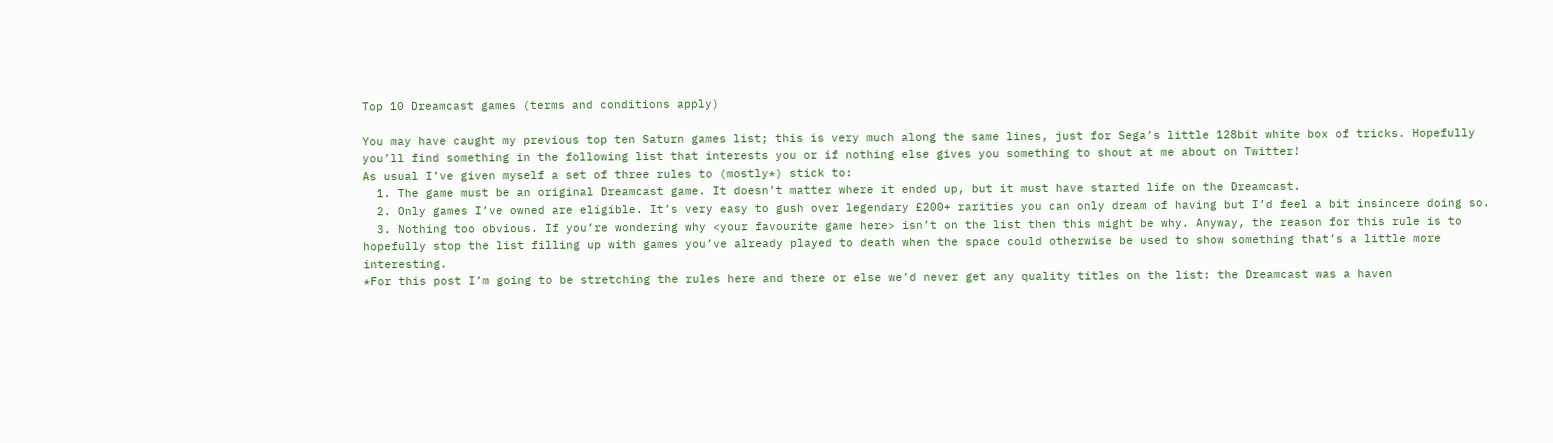Top 10 Dreamcast games (terms and conditions apply)

You may have caught my previous top ten Saturn games list; this is very much along the same lines, just for Sega’s little 128bit white box of tricks. Hopefully you’ll find something in the following list that interests you or if nothing else gives you something to shout at me about on Twitter!
As usual I’ve given myself a set of three rules to (mostly*) stick to:
  1. The game must be an original Dreamcast game. It doesn’t matter where it ended up, but it must have started life on the Dreamcast.
  2. Only games I’ve owned are eligible. It’s very easy to gush over legendary £200+ rarities you can only dream of having but I’d feel a bit insincere doing so.
  3. Nothing too obvious. If you’re wondering why <your favourite game here> isn’t on the list then this might be why. Anyway, the reason for this rule is to hopefully stop the list filling up with games you’ve already played to death when the space could otherwise be used to show something that’s a little more interesting.
*For this post I’m going to be stretching the rules here and there or else we’d never get any quality titles on the list: the Dreamcast was a haven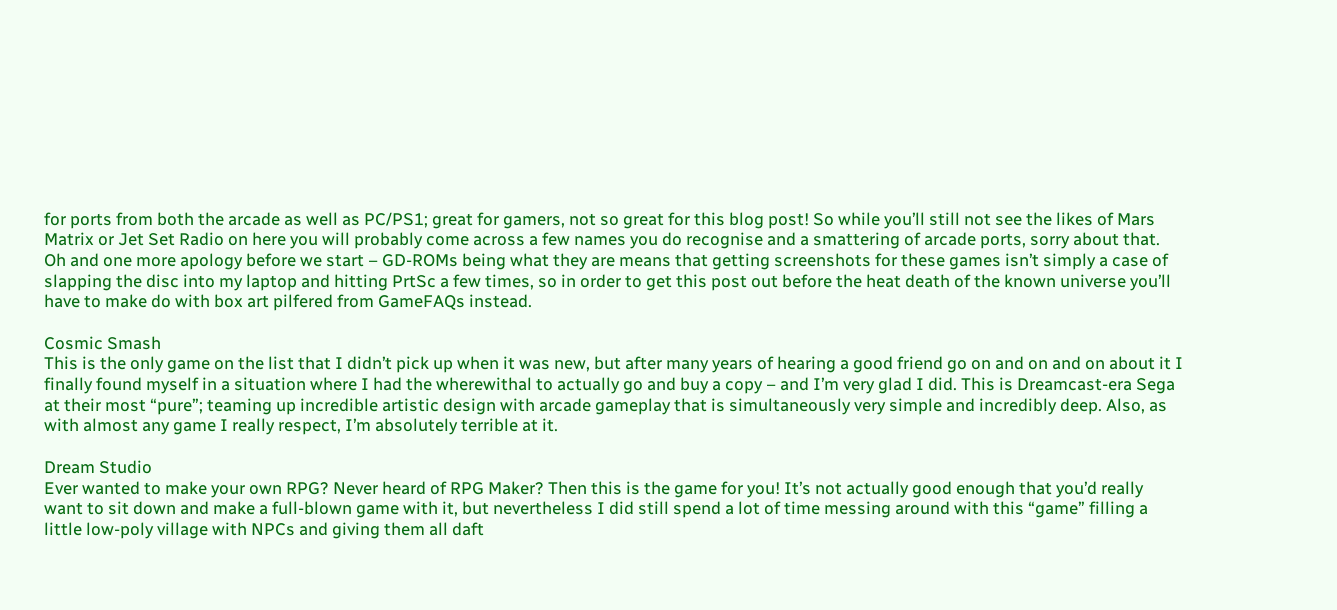for ports from both the arcade as well as PC/PS1; great for gamers, not so great for this blog post! So while you’ll still not see the likes of Mars Matrix or Jet Set Radio on here you will probably come across a few names you do recognise and a smattering of arcade ports, sorry about that.
Oh and one more apology before we start – GD-ROMs being what they are means that getting screenshots for these games isn’t simply a case of slapping the disc into my laptop and hitting PrtSc a few times, so in order to get this post out before the heat death of the known universe you’ll have to make do with box art pilfered from GameFAQs instead.

Cosmic Smash
This is the only game on the list that I didn’t pick up when it was new, but after many years of hearing a good friend go on and on and on about it I finally found myself in a situation where I had the wherewithal to actually go and buy a copy – and I’m very glad I did. This is Dreamcast-era Sega at their most “pure”; teaming up incredible artistic design with arcade gameplay that is simultaneously very simple and incredibly deep. Also, as with almost any game I really respect, I’m absolutely terrible at it.

Dream Studio
Ever wanted to make your own RPG? Never heard of RPG Maker? Then this is the game for you! It’s not actually good enough that you’d really want to sit down and make a full-blown game with it, but nevertheless I did still spend a lot of time messing around with this “game” filling a little low-poly village with NPCs and giving them all daft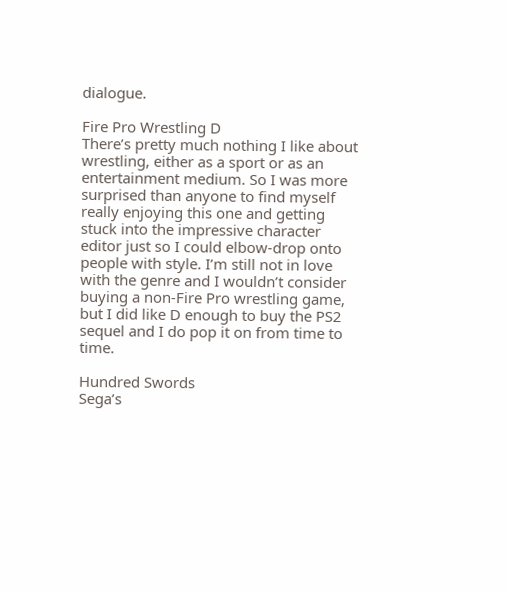dialogue.

Fire Pro Wrestling D
There’s pretty much nothing I like about wrestling, either as a sport or as an entertainment medium. So I was more surprised than anyone to find myself really enjoying this one and getting stuck into the impressive character editor just so I could elbow-drop onto people with style. I’m still not in love with the genre and I wouldn’t consider buying a non-Fire Pro wrestling game, but I did like D enough to buy the PS2 sequel and I do pop it on from time to time.

Hundred Swords
Sega’s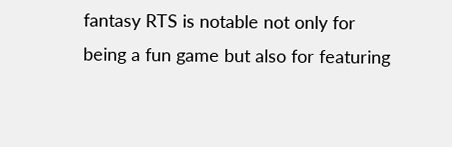fantasy RTS is notable not only for being a fun game but also for featuring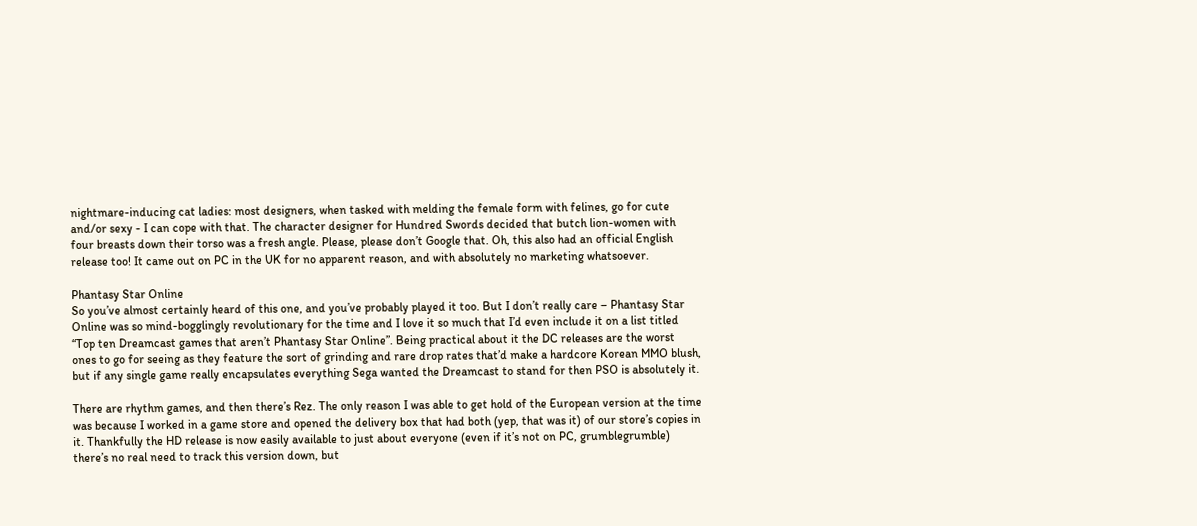nightmare-inducing cat ladies: most designers, when tasked with melding the female form with felines, go for cute and/or sexy - I can cope with that. The character designer for Hundred Swords decided that butch lion-women with four breasts down their torso was a fresh angle. Please, please don’t Google that. Oh, this also had an official English release too! It came out on PC in the UK for no apparent reason, and with absolutely no marketing whatsoever.

Phantasy Star Online
So you’ve almost certainly heard of this one, and you’ve probably played it too. But I don’t really care – Phantasy Star Online was so mind-bogglingly revolutionary for the time and I love it so much that I’d even include it on a list titled “Top ten Dreamcast games that aren’t Phantasy Star Online”. Being practical about it the DC releases are the worst ones to go for seeing as they feature the sort of grinding and rare drop rates that’d make a hardcore Korean MMO blush, but if any single game really encapsulates everything Sega wanted the Dreamcast to stand for then PSO is absolutely it.

There are rhythm games, and then there’s Rez. The only reason I was able to get hold of the European version at the time was because I worked in a game store and opened the delivery box that had both (yep, that was it) of our store’s copies in it. Thankfully the HD release is now easily available to just about everyone (even if it’s not on PC, grumblegrumble) there’s no real need to track this version down, but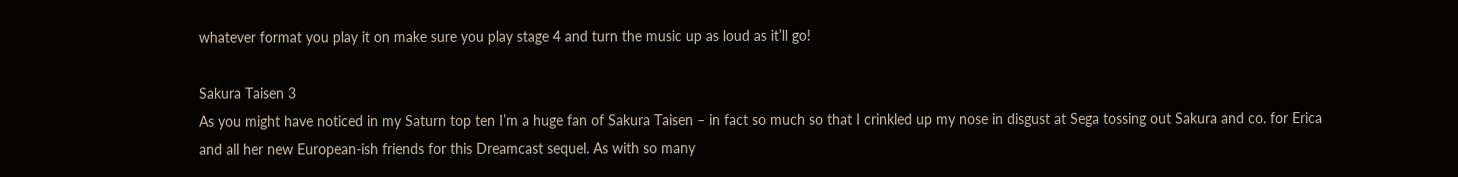whatever format you play it on make sure you play stage 4 and turn the music up as loud as it’ll go!

Sakura Taisen 3
As you might have noticed in my Saturn top ten I’m a huge fan of Sakura Taisen – in fact so much so that I crinkled up my nose in disgust at Sega tossing out Sakura and co. for Erica and all her new European-ish friends for this Dreamcast sequel. As with so many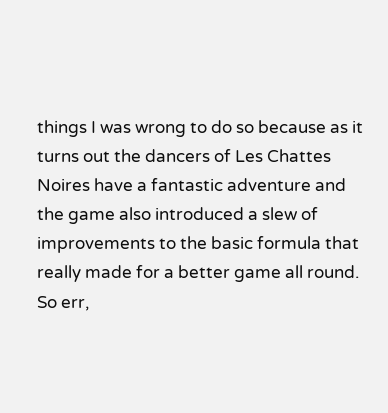things I was wrong to do so because as it turns out the dancers of Les Chattes Noires have a fantastic adventure and the game also introduced a slew of improvements to the basic formula that really made for a better game all round. So err,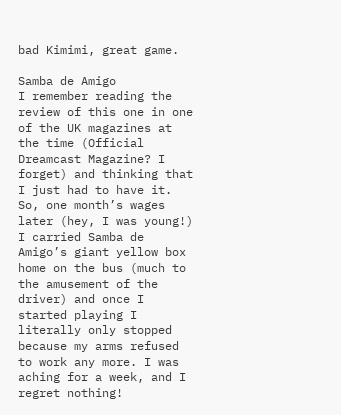bad Kimimi, great game.

Samba de Amigo
I remember reading the review of this one in one of the UK magazines at the time (Official Dreamcast Magazine? I forget) and thinking that I just had to have it. So, one month’s wages later (hey, I was young!) I carried Samba de Amigo’s giant yellow box home on the bus (much to the amusement of the driver) and once I started playing I literally only stopped because my arms refused to work any more. I was aching for a week, and I regret nothing!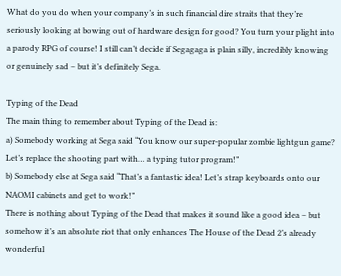What do you do when your company’s in such financial dire straits that they’re seriously looking at bowing out of hardware design for good? You turn your plight into a parody RPG of course! I still can’t decide if Segagaga is plain silly, incredibly knowing or genuinely sad – but it’s definitely Sega.

Typing of the Dead
The main thing to remember about Typing of the Dead is:
a) Somebody working at Sega said “You know our super-popular zombie lightgun game? Let’s replace the shooting part with… a typing tutor program!”
b) Somebody else at Sega said “That’s a fantastic idea! Let’s strap keyboards onto our NAOMI cabinets and get to work!”
There is nothing about Typing of the Dead that makes it sound like a good idea – but somehow it’s an absolute riot that only enhances The House of the Dead 2’s already wonderful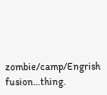zombie/camp/Engrish fusion…thing.